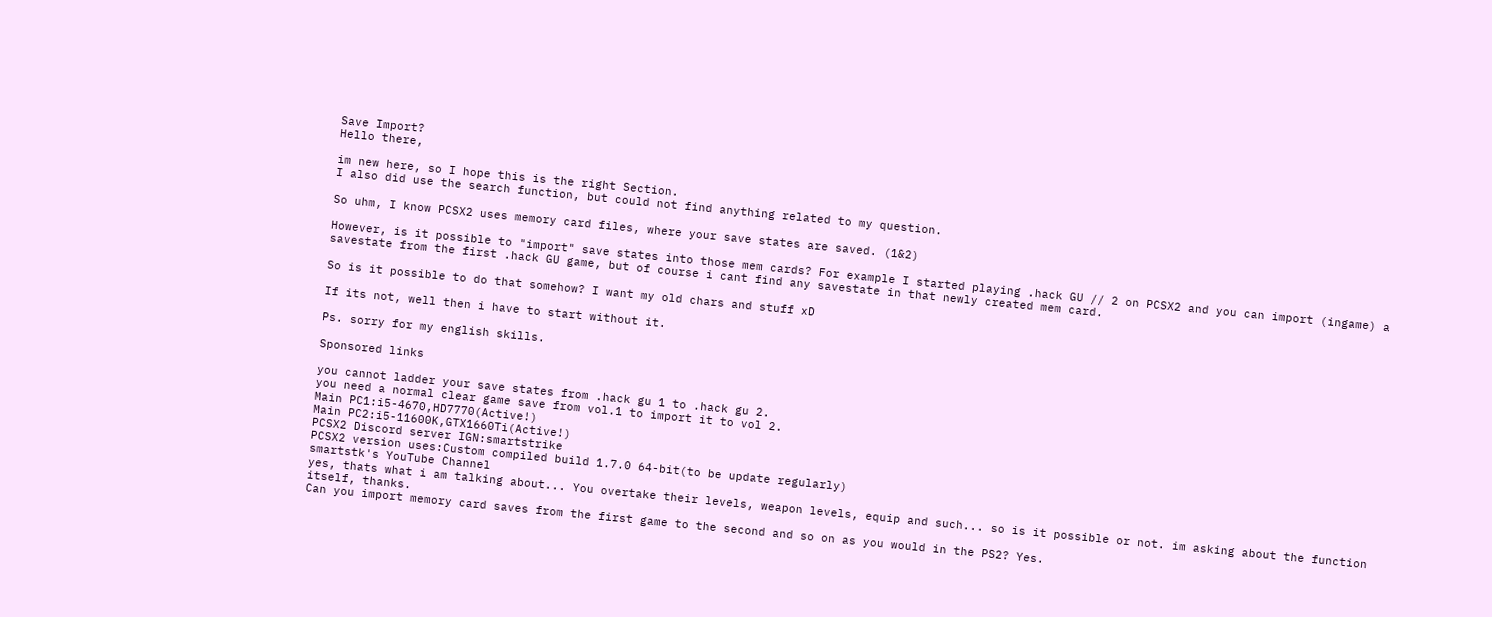Save Import?
Hello there,

im new here, so I hope this is the right Section.
I also did use the search function, but could not find anything related to my question.

So uhm, I know PCSX2 uses memory card files, where your save states are saved. (1&2)

However, is it possible to "import" save states into those mem cards? For example I started playing .hack GU // 2 on PCSX2 and you can import (ingame) a savestate from the first .hack GU game, but of course i cant find any savestate in that newly created mem card.

So is it possible to do that somehow? I want my old chars and stuff xD

If its not, well then i have to start without it.

Ps. sorry for my english skills.

Sponsored links

you cannot ladder your save states from .hack gu 1 to .hack gu 2.
you need a normal clear game save from vol.1 to import it to vol 2.
Main PC1:i5-4670,HD7770(Active!)
Main PC2:i5-11600K,GTX1660Ti(Active!)
PCSX2 Discord server IGN:smartstrike
PCSX2 version uses:Custom compiled build 1.7.0 64-bit(to be update regularly)
smartstk's YouTube Channel
yes, thats what i am talking about... You overtake their levels, weapon levels, equip and such... so is it possible or not. im asking about the function itself, thanks.
Can you import memory card saves from the first game to the second and so on as you would in the PS2? Yes.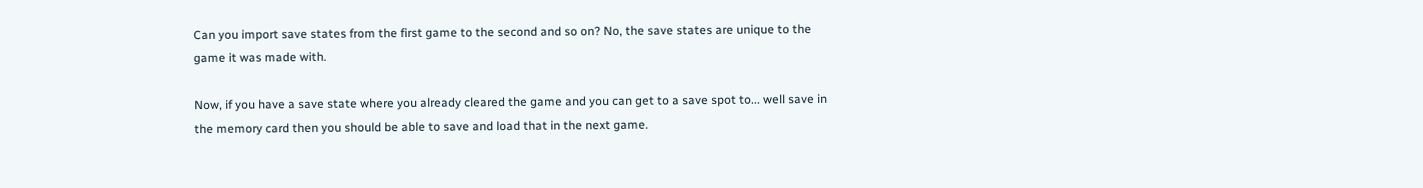Can you import save states from the first game to the second and so on? No, the save states are unique to the game it was made with.

Now, if you have a save state where you already cleared the game and you can get to a save spot to... well save in the memory card then you should be able to save and load that in the next game.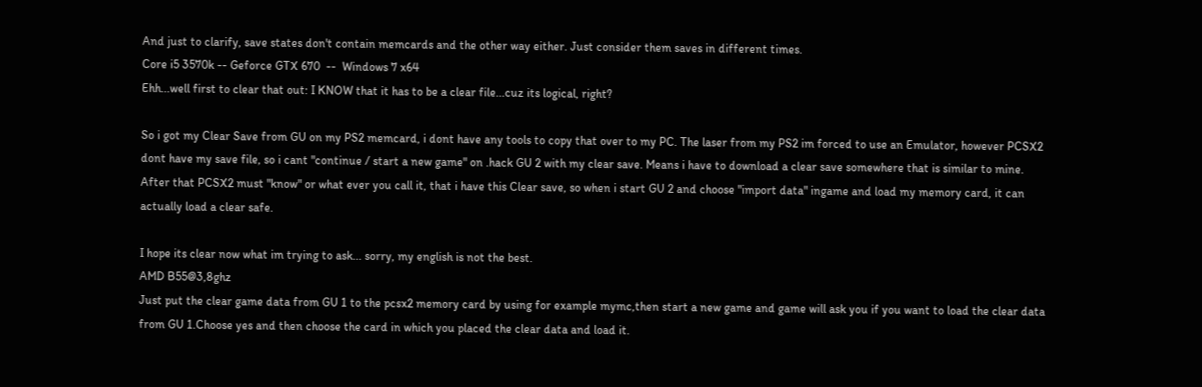And just to clarify, save states don't contain memcards and the other way either. Just consider them saves in different times.
Core i5 3570k -- Geforce GTX 670  --  Windows 7 x64
Ehh...well first to clear that out: I KNOW that it has to be a clear file...cuz its logical, right?

So i got my Clear Save from GU on my PS2 memcard, i dont have any tools to copy that over to my PC. The laser from my PS2 im forced to use an Emulator, however PCSX2 dont have my save file, so i cant "continue / start a new game" on .hack GU 2 with my clear save. Means i have to download a clear save somewhere that is similar to mine. After that PCSX2 must "know" or what ever you call it, that i have this Clear save, so when i start GU 2 and choose "import data" ingame and load my memory card, it can actually load a clear safe.

I hope its clear now what im trying to ask... sorry, my english is not the best.
AMD B55@3,8ghz
Just put the clear game data from GU 1 to the pcsx2 memory card by using for example mymc,then start a new game and game will ask you if you want to load the clear data from GU 1.Choose yes and then choose the card in which you placed the clear data and load it.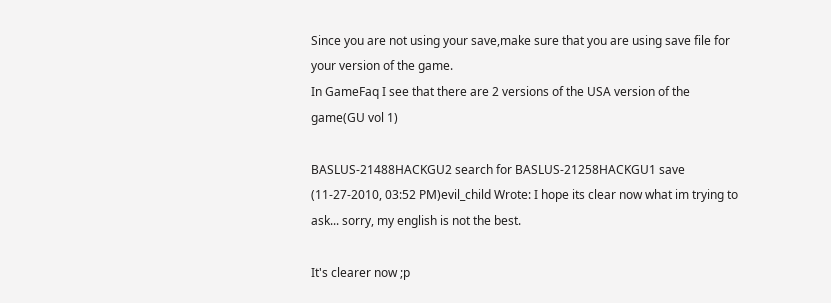Since you are not using your save,make sure that you are using save file for your version of the game.
In GameFaq I see that there are 2 versions of the USA version of the game(GU vol 1)

BASLUS-21488HACKGU2 search for BASLUS-21258HACKGU1 save
(11-27-2010, 03:52 PM)evil_child Wrote: I hope its clear now what im trying to ask... sorry, my english is not the best.

It's clearer now ;p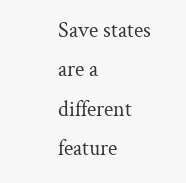Save states are a different feature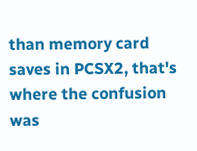than memory card saves in PCSX2, that's where the confusion was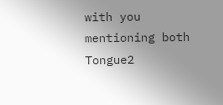with you mentioning both Tongue2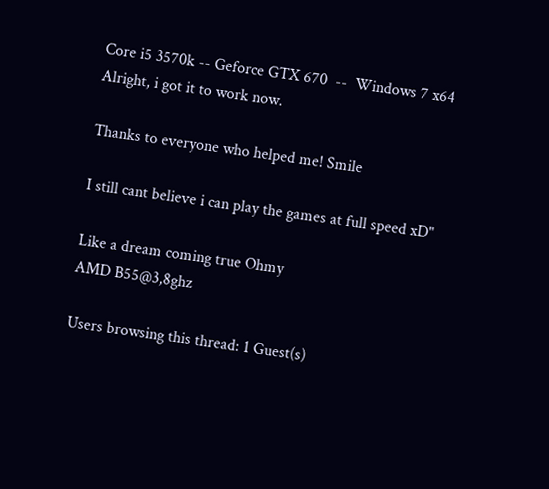Core i5 3570k -- Geforce GTX 670  --  Windows 7 x64
Alright, i got it to work now.

Thanks to everyone who helped me! Smile

I still cant believe i can play the games at full speed xD"

Like a dream coming true Ohmy
AMD B55@3,8ghz

Users browsing this thread: 1 Guest(s)